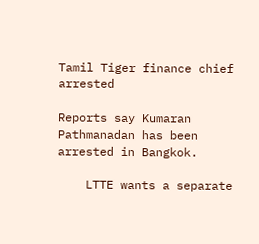Tamil Tiger finance chief arrested

Reports say Kumaran Pathmanadan has been arrested in Bangkok.

    LTTE wants a separate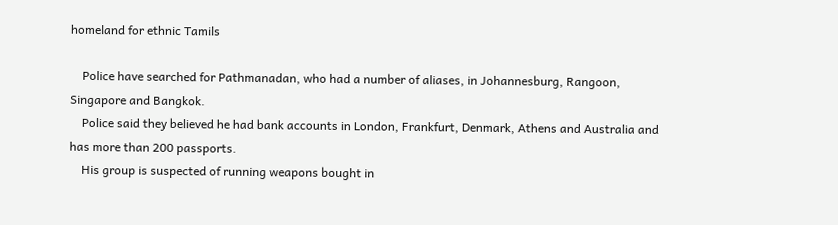homeland for ethnic Tamils

    Police have searched for Pathmanadan, who had a number of aliases, in Johannesburg, Rangoon, Singapore and Bangkok.
    Police said they believed he had bank accounts in London, Frankfurt, Denmark, Athens and Australia and has more than 200 passports.
    His group is suspected of running weapons bought in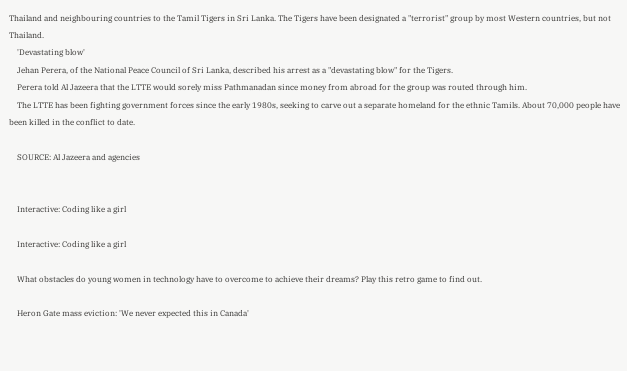Thailand and neighbouring countries to the Tamil Tigers in Sri Lanka. The Tigers have been designated a "terrorist" group by most Western countries, but not Thailand.
    'Devastating blow'
    Jehan Perera, of the National Peace Council of Sri Lanka, described his arrest as a "devastating blow" for the Tigers.
    Perera told Al Jazeera that the LTTE would sorely miss Pathmanadan since money from abroad for the group was routed through him.
    The LTTE has been fighting government forces since the early 1980s, seeking to carve out a separate homeland for the ethnic Tamils. About 70,000 people have been killed in the conflict to date.

    SOURCE: Al Jazeera and agencies


    Interactive: Coding like a girl

    Interactive: Coding like a girl

    What obstacles do young women in technology have to overcome to achieve their dreams? Play this retro game to find out.

    Heron Gate mass eviction: 'We never expected this in Canada'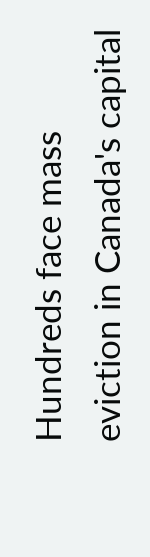Hundreds face mass eviction in Canada's capital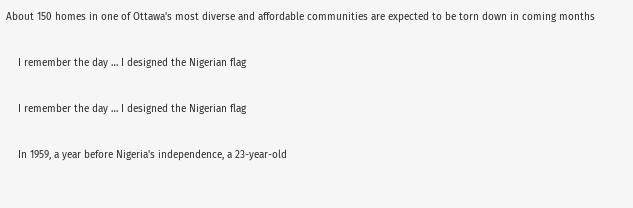About 150 homes in one of Ottawa's most diverse and affordable communities are expected to be torn down in coming months

    I remember the day … I designed the Nigerian flag

    I remember the day … I designed the Nigerian flag

    In 1959, a year before Nigeria's independence, a 23-year-old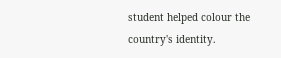student helped colour the country's identity.